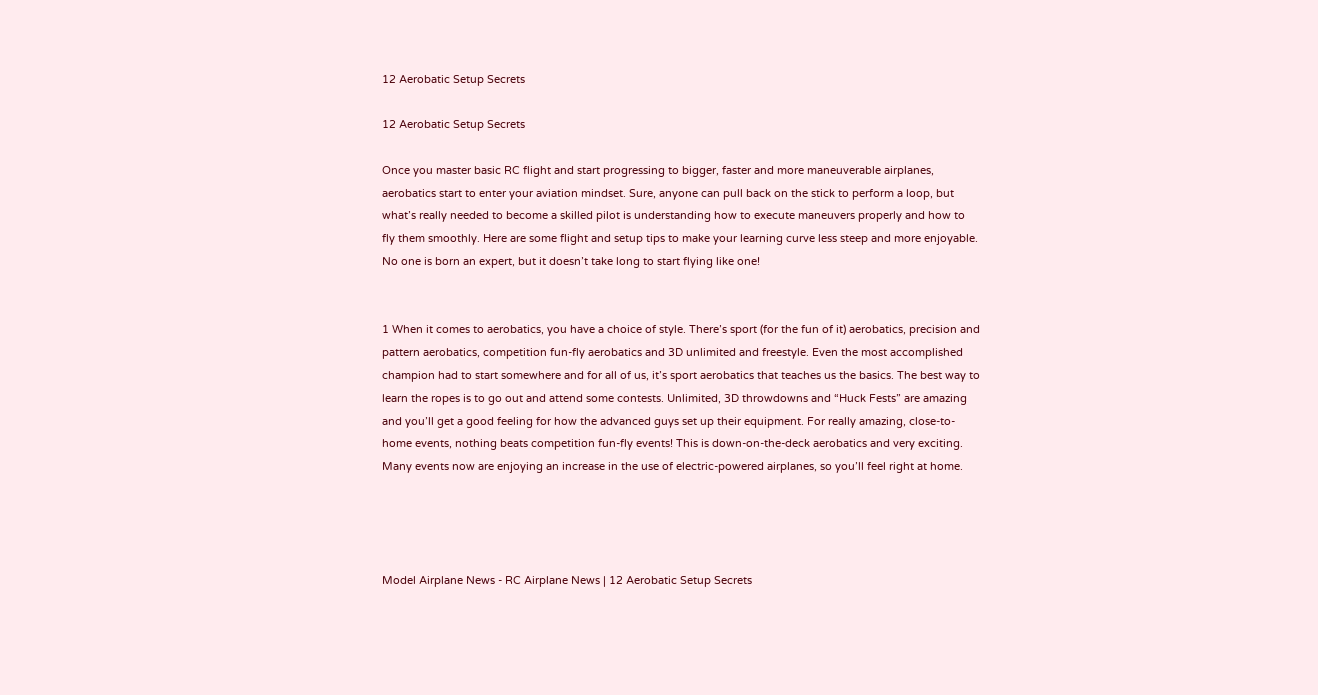12 Aerobatic Setup Secrets

12 Aerobatic Setup Secrets

Once you master basic RC flight and start progressing to bigger, faster and more maneuverable airplanes, aerobatics start to enter your aviation mindset. Sure, anyone can pull back on the stick to perform a loop, but what’s really needed to become a skilled pilot is understanding how to execute maneuvers properly and how to fly them smoothly. Here are some flight and setup tips to make your learning curve less steep and more enjoyable. No one is born an expert, but it doesn’t take long to start flying like one!


1 When it comes to aerobatics, you have a choice of style. There’s sport (for the fun of it) aerobatics, precision and pattern aerobatics, competition fun-fly aerobatics and 3D unlimited and freestyle. Even the most accomplished champion had to start somewhere and for all of us, it’s sport aerobatics that teaches us the basics. The best way to learn the ropes is to go out and attend some contests. Unlimited, 3D throwdowns and “Huck Fests” are amazing and you’ll get a good feeling for how the advanced guys set up their equipment. For really amazing, close-to-home events, nothing beats competition fun-fly events! This is down-on-the-deck aerobatics and very exciting. Many events now are enjoying an increase in the use of electric-powered airplanes, so you’ll feel right at home.




Model Airplane News - RC Airplane News | 12 Aerobatic Setup Secrets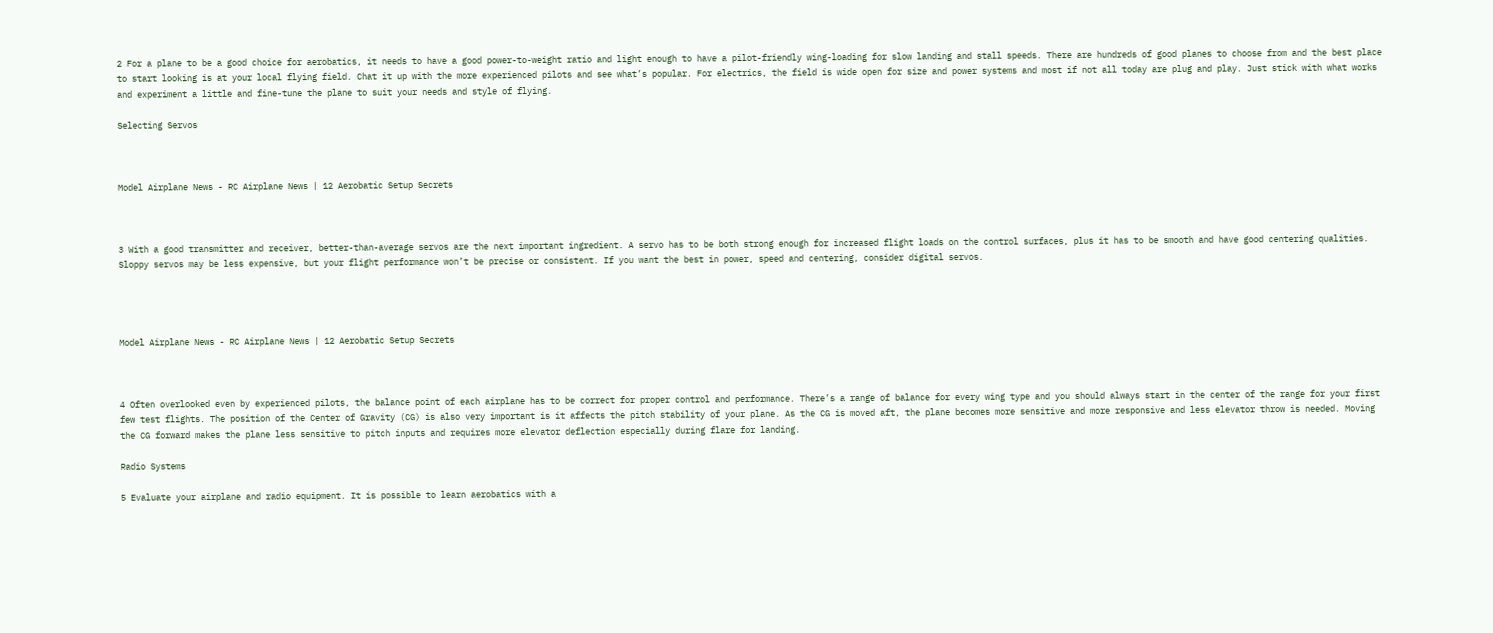2 For a plane to be a good choice for aerobatics, it needs to have a good power-to-weight ratio and light enough to have a pilot-friendly wing-loading for slow landing and stall speeds. There are hundreds of good planes to choose from and the best place to start looking is at your local flying field. Chat it up with the more experienced pilots and see what’s popular. For electrics, the field is wide open for size and power systems and most if not all today are plug and play. Just stick with what works and experiment a little and fine-tune the plane to suit your needs and style of flying.

Selecting Servos



Model Airplane News - RC Airplane News | 12 Aerobatic Setup Secrets



3 With a good transmitter and receiver, better-than-average servos are the next important ingredient. A servo has to be both strong enough for increased flight loads on the control surfaces, plus it has to be smooth and have good centering qualities. Sloppy servos may be less expensive, but your flight performance won’t be precise or consistent. If you want the best in power, speed and centering, consider digital servos.




Model Airplane News - RC Airplane News | 12 Aerobatic Setup Secrets



4 Often overlooked even by experienced pilots, the balance point of each airplane has to be correct for proper control and performance. There’s a range of balance for every wing type and you should always start in the center of the range for your first few test flights. The position of the Center of Gravity (CG) is also very important is it affects the pitch stability of your plane. As the CG is moved aft, the plane becomes more sensitive and more responsive and less elevator throw is needed. Moving the CG forward makes the plane less sensitive to pitch inputs and requires more elevator deflection especially during flare for landing.

Radio Systems

5 Evaluate your airplane and radio equipment. It is possible to learn aerobatics with a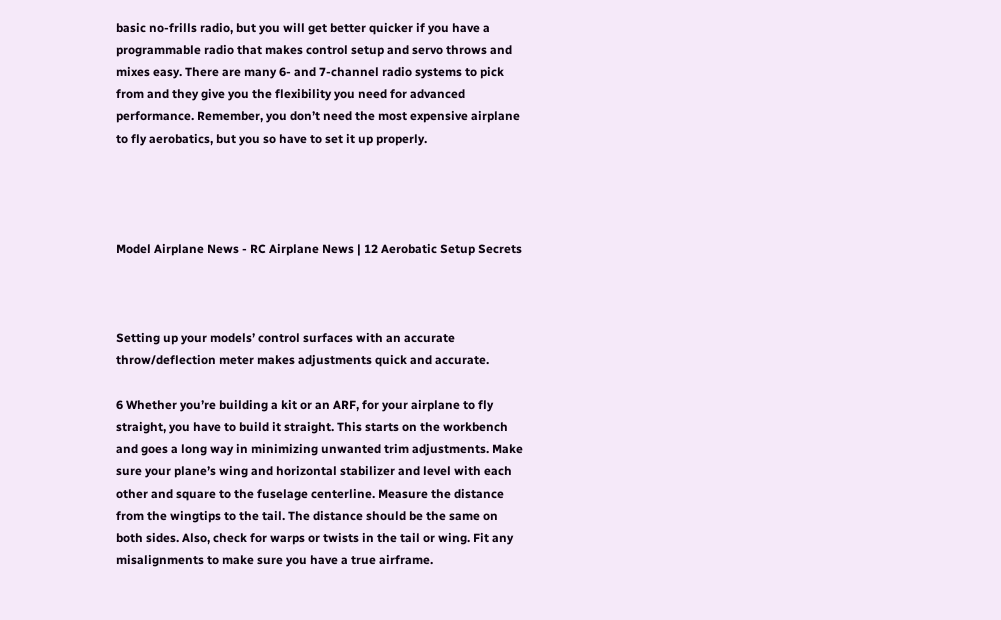basic no-frills radio, but you will get better quicker if you have a programmable radio that makes control setup and servo throws and mixes easy. There are many 6- and 7-channel radio systems to pick from and they give you the flexibility you need for advanced performance. Remember, you don’t need the most expensive airplane to fly aerobatics, but you so have to set it up properly.




Model Airplane News - RC Airplane News | 12 Aerobatic Setup Secrets



Setting up your models’ control surfaces with an accurate throw/deflection meter makes adjustments quick and accurate.

6 Whether you’re building a kit or an ARF, for your airplane to fly straight, you have to build it straight. This starts on the workbench and goes a long way in minimizing unwanted trim adjustments. Make sure your plane’s wing and horizontal stabilizer and level with each other and square to the fuselage centerline. Measure the distance from the wingtips to the tail. The distance should be the same on both sides. Also, check for warps or twists in the tail or wing. Fit any misalignments to make sure you have a true airframe.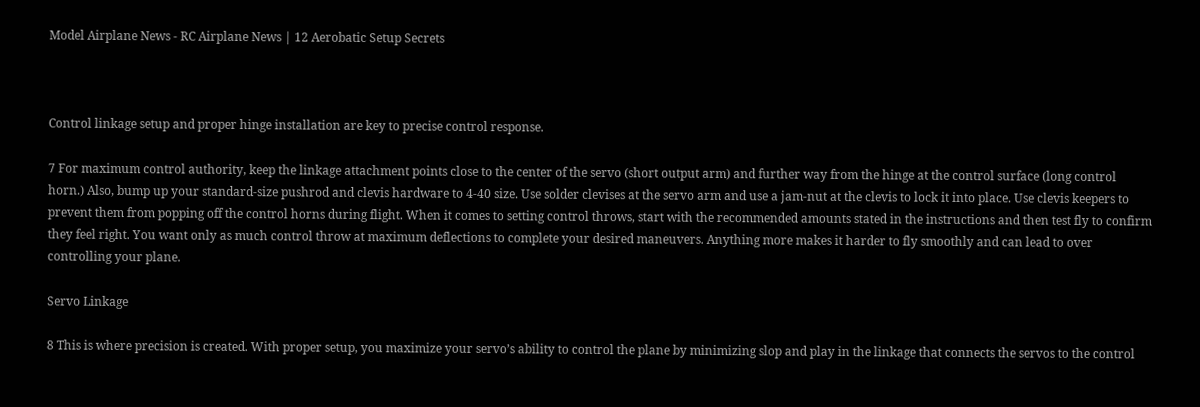Model Airplane News - RC Airplane News | 12 Aerobatic Setup Secrets



Control linkage setup and proper hinge installation are key to precise control response.

7 For maximum control authority, keep the linkage attachment points close to the center of the servo (short output arm) and further way from the hinge at the control surface (long control horn.) Also, bump up your standard-size pushrod and clevis hardware to 4-40 size. Use solder clevises at the servo arm and use a jam-nut at the clevis to lock it into place. Use clevis keepers to prevent them from popping off the control horns during flight. When it comes to setting control throws, start with the recommended amounts stated in the instructions and then test fly to confirm they feel right. You want only as much control throw at maximum deflections to complete your desired maneuvers. Anything more makes it harder to fly smoothly and can lead to over controlling your plane.

Servo Linkage

8 This is where precision is created. With proper setup, you maximize your servo’s ability to control the plane by minimizing slop and play in the linkage that connects the servos to the control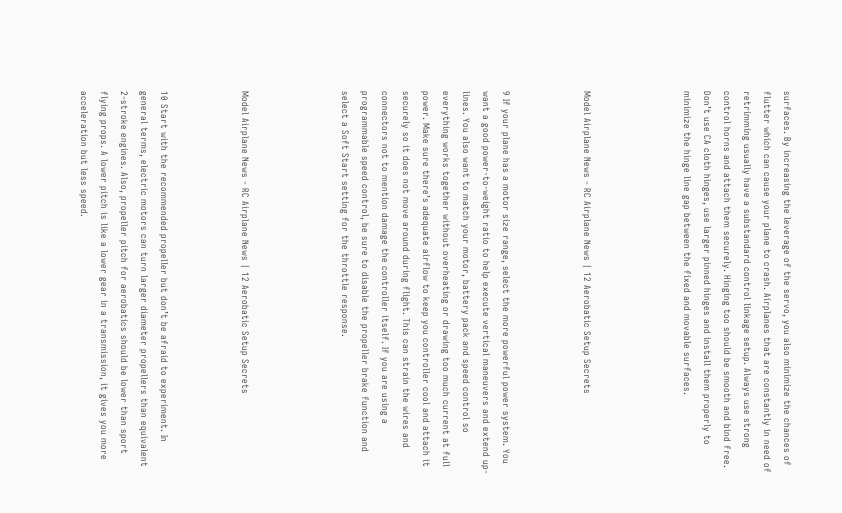surfaces. By increasing the leverage of the servo, you also minimize the chances of flutter which can cause your plane to crash. Airplanes that are constantly in need of retrimming usually have a substandard control linkage setup. Always use strong control horns and attach them securely. Hinging too should be smooth and bind free. Don’t use CA cloth hinges, use larger pinned hinges and install them properly to minimize the hinge line gap between the fixed and movable surfaces.




Model Airplane News - RC Airplane News | 12 Aerobatic Setup Secrets



9 If your plane has a motor size range, select the more powerful power system. You want a good power-to-weight ratio to help execute vertical maneuvers and extend up-lines. You also want to match your motor, battery pack and speed control so everything works together without overheating or drawing too much current at full power. Make sure there’s adequate airflow to keep you controller cool and attach it securely so it does not move around during flight. This can strain the wires and connectors not to mention damage the controller itself. If you are using a programmable speed control, be sure to disable the propeller brake function and select a Soft Start setting for the throttle response.




Model Airplane News - RC Airplane News | 12 Aerobatic Setup Secrets



10 Start with the recommended propeller but don’t be afraid to experiment. In general terms, electric motors can turn larger diameter propellers than equivalent 2-stroke engines. Also, propeller pitch for aerobatics should be lower than sport flying props. A lower pitch is like a lower gear in a transmission, it gives you more acceleration but less speed.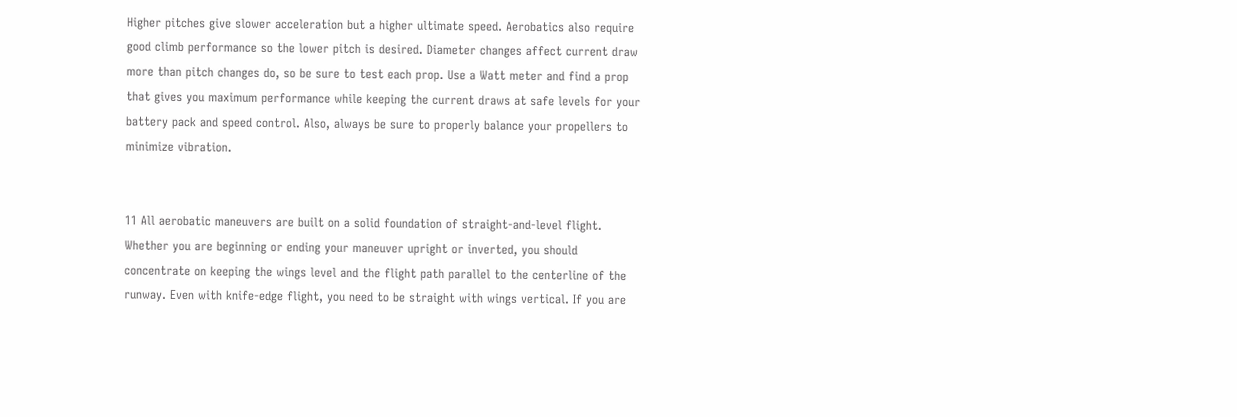Higher pitches give slower acceleration but a higher ultimate speed. Aerobatics also require good climb performance so the lower pitch is desired. Diameter changes affect current draw more than pitch changes do, so be sure to test each prop. Use a Watt meter and find a prop that gives you maximum performance while keeping the current draws at safe levels for your battery pack and speed control. Also, always be sure to properly balance your propellers to minimize vibration.


11 All aerobatic maneuvers are built on a solid foundation of straight-and-level flight. Whether you are beginning or ending your maneuver upright or inverted, you should concentrate on keeping the wings level and the flight path parallel to the centerline of the runway. Even with knife-edge flight, you need to be straight with wings vertical. If you are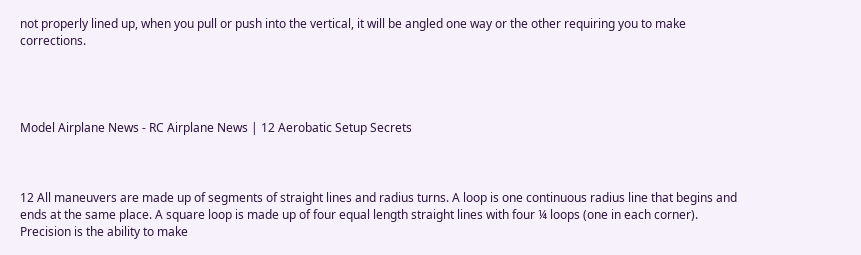not properly lined up, when you pull or push into the vertical, it will be angled one way or the other requiring you to make corrections.




Model Airplane News - RC Airplane News | 12 Aerobatic Setup Secrets



12 All maneuvers are made up of segments of straight lines and radius turns. A loop is one continuous radius line that begins and ends at the same place. A square loop is made up of four equal length straight lines with four ¼ loops (one in each corner). Precision is the ability to make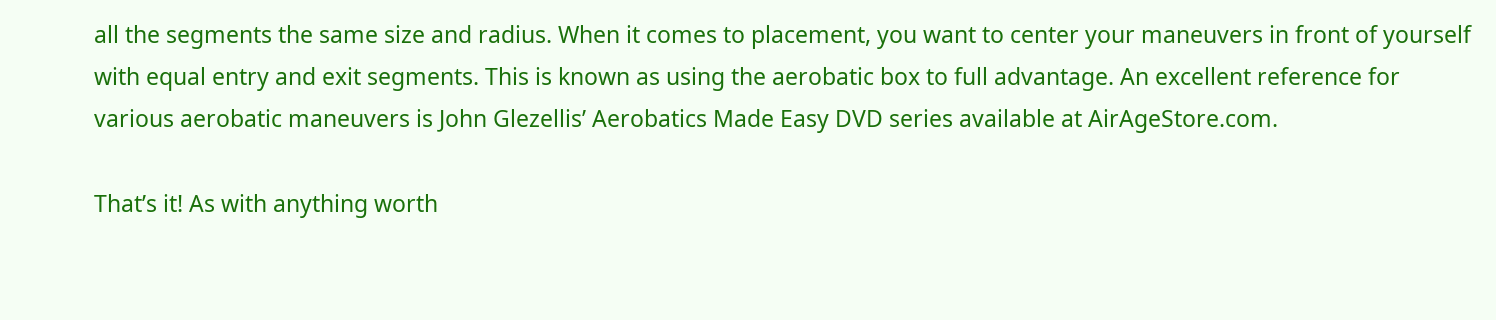all the segments the same size and radius. When it comes to placement, you want to center your maneuvers in front of yourself with equal entry and exit segments. This is known as using the aerobatic box to full advantage. An excellent reference for various aerobatic maneuvers is John Glezellis’ Aerobatics Made Easy DVD series available at AirAgeStore.com.

That’s it! As with anything worth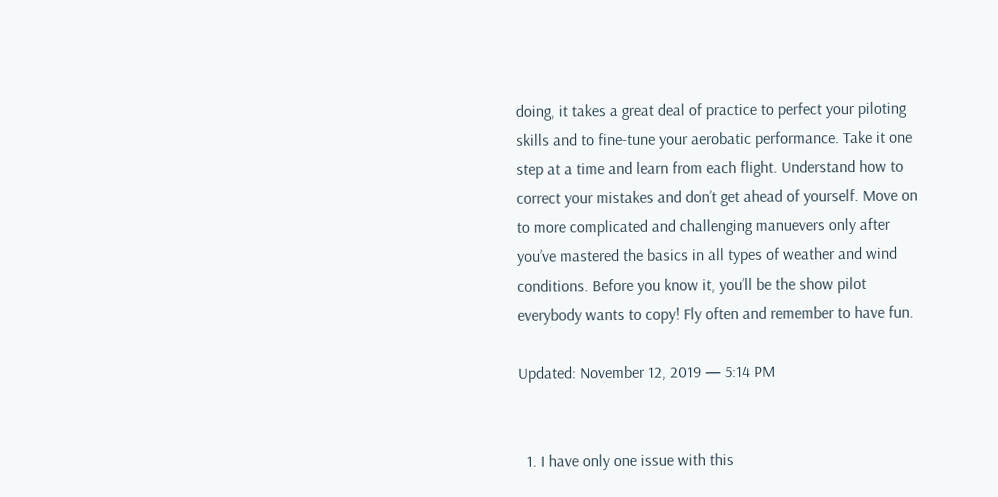doing, it takes a great deal of practice to perfect your piloting skills and to fine-tune your aerobatic performance. Take it one step at a time and learn from each flight. Understand how to correct your mistakes and don’t get ahead of yourself. Move on to more complicated and challenging manuevers only after you’ve mastered the basics in all types of weather and wind conditions. Before you know it, you’ll be the show pilot everybody wants to copy! Fly often and remember to have fun.

Updated: November 12, 2019 — 5:14 PM


  1. I have only one issue with this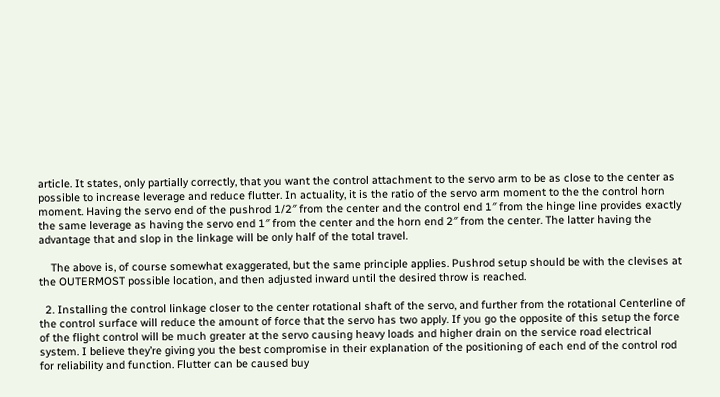article. It states, only partially correctly, that you want the control attachment to the servo arm to be as close to the center as possible to increase leverage and reduce flutter. In actuality, it is the ratio of the servo arm moment to the the control horn moment. Having the servo end of the pushrod 1/2″ from the center and the control end 1″ from the hinge line provides exactly the same leverage as having the servo end 1″ from the center and the horn end 2″ from the center. The latter having the advantage that and slop in the linkage will be only half of the total travel.

    The above is, of course somewhat exaggerated, but the same principle applies. Pushrod setup should be with the clevises at the OUTERMOST possible location, and then adjusted inward until the desired throw is reached.

  2. Installing the control linkage closer to the center rotational shaft of the servo, and further from the rotational Centerline of the control surface will reduce the amount of force that the servo has two apply. If you go the opposite of this setup the force of the flight control will be much greater at the servo causing heavy loads and higher drain on the service road electrical system. I believe they’re giving you the best compromise in their explanation of the positioning of each end of the control rod for reliability and function. Flutter can be caused buy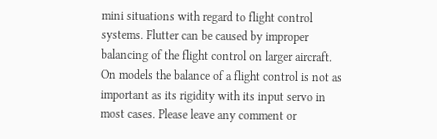mini situations with regard to flight control systems. Flutter can be caused by improper balancing of the flight control on larger aircraft. On models the balance of a flight control is not as important as its rigidity with its input servo in most cases. Please leave any comment or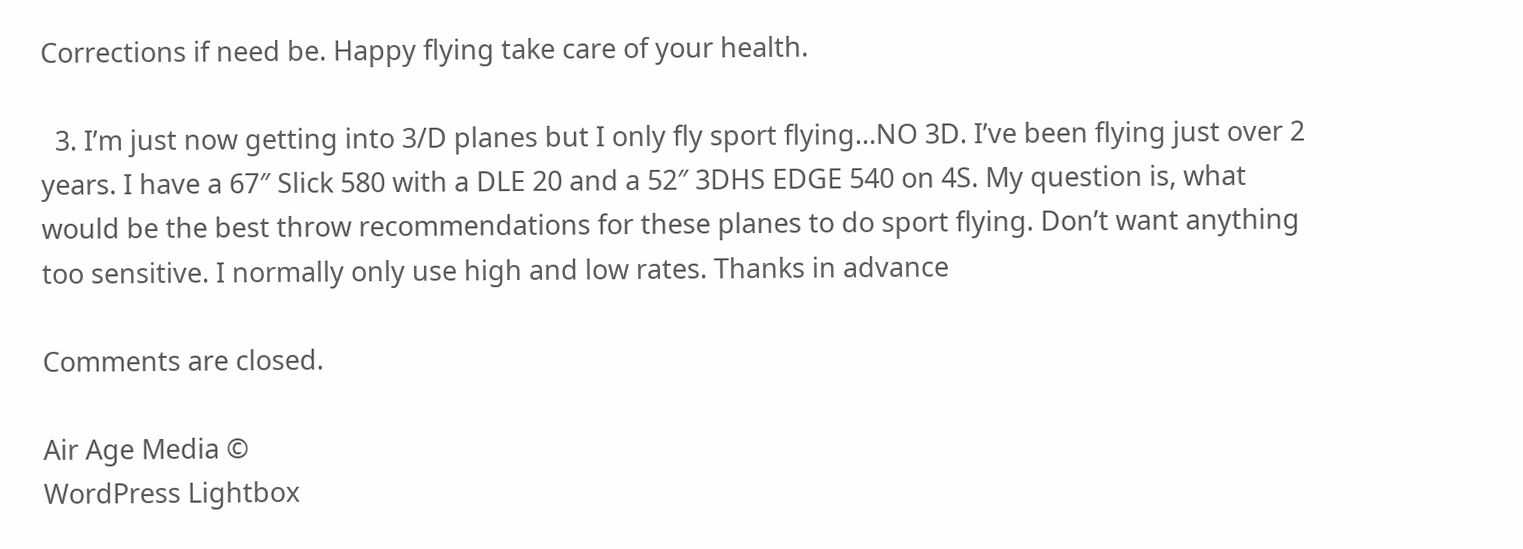Corrections if need be. Happy flying take care of your health.

  3. I’m just now getting into 3/D planes but I only fly sport flying…NO 3D. I’ve been flying just over 2 years. I have a 67″ Slick 580 with a DLE 20 and a 52″ 3DHS EDGE 540 on 4S. My question is, what would be the best throw recommendations for these planes to do sport flying. Don’t want anything too sensitive. I normally only use high and low rates. Thanks in advance

Comments are closed.

Air Age Media ©
WordPress Lightbox